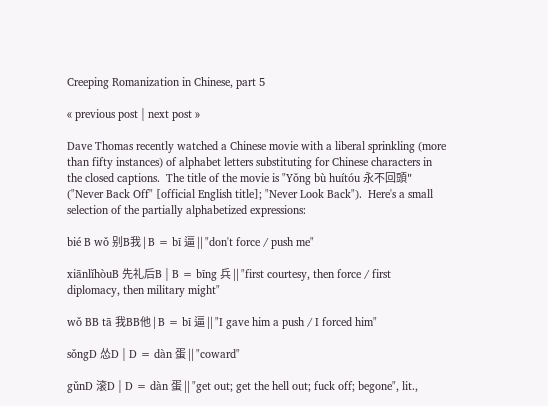Creeping Romanization in Chinese, part 5

« previous post | next post »

Dave Thomas recently watched a Chinese movie with a liberal sprinkling (more than fifty instances) of alphabet letters substituting for Chinese characters in the closed captions.  The title of the movie is "Yǒng bù huítóu 永不回頭" ("Never Back Off" [official English title]; "Never Look Back").  Here's a small selection of the partially alphabetized expressions:

bié B wǒ 别B我 | B = bī 逼 || "don't force / push me"

xiānlǐhòuB 先礼后B | B = bīng 兵 || "first courtesy, then force / first diplomacy, then military might"

wǒ BB tā 我BB他 | B = bī 逼 || "I gave him a push / I forced him"

sǒngD 怂D | D = dàn 蛋 || "coward"

gǔnD 滚D | D = dàn 蛋 || "get out; get the hell out; fuck off; begone", lit.,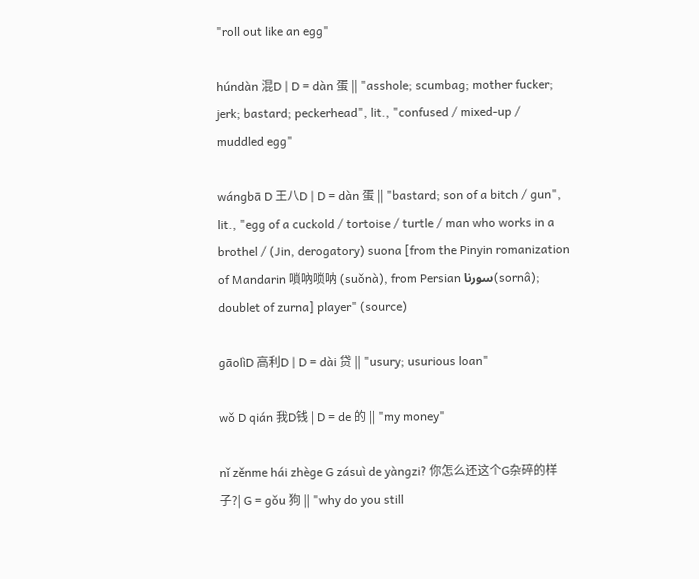"roll out like an egg"

húndàn 混D | D = dàn 蛋 || "asshole; scumbag; mother fucker; jerk; bastard; peckerhead", lit., "confused / mixed-up / muddled egg"

wángbā D 王八D | D = dàn 蛋 || "bastard; son of a bitch / gun", lit., "egg of a cuckold / tortoise / turtle / man who works in a brothel / (Jin, derogatory) suona [from the Pinyin romanization of Mandarin 嗩吶唢呐 (suǒnà), from Persian سورنا(sornâ); doublet of zurna] player" (source)

gāolìD 高利D | D = dài 贷 || "usury; usurious loan"

wǒ D qián 我D钱 | D = de 的 || "my money"

nǐ zěnme hái zhège G zásuì de yàngzi? 你怎么还这个G杂碎的样子?| G = gǒu 狗 || "why do you still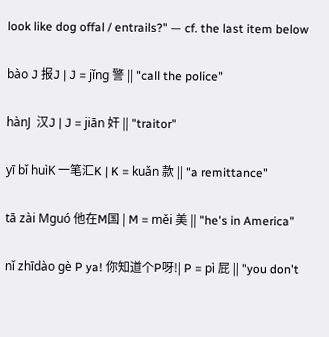look like dog offal / entrails?" — cf. the last item below

bào J 报J | J = jǐng 警 || "call the police"

hànJ  汉J | J = jiān 奸 || "traitor"

yī bǐ huìK 一笔汇K | K = kuǎn 款 || "a remittance"

tā zài Mguó 他在M国 | M = měi 美 || "he's in America"

nǐ zhīdào gè P ya! 你知道个P呀!| P = pì 屁 || "you don't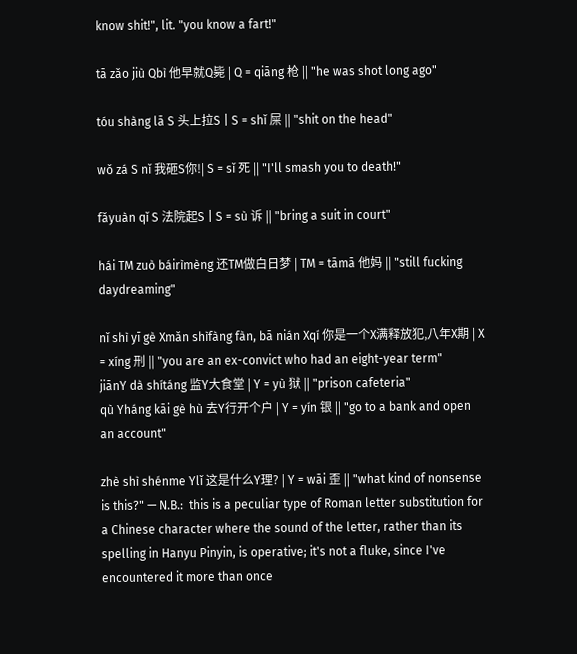know shit!", lit. "you know a fart!"

tā zǎo jiù Qbì 他早就Q毙 | Q = qiāng 枪 || "he was shot long ago"

tóu shàng lā S 头上拉S | S = shǐ 屎 || "shit on the head"

wǒ zá S nǐ 我砸S你!| S = sǐ 死 || "I'll smash you to death!"

fǎyuàn qǐ S 法院起S | S = sù 诉 || "bring a suit in court"

hái TM zuò báirìmèng 还TM做白日梦 | TM = tāmā 他妈 || "still fucking daydreaming"

nǐ shì yī gè Xmǎn shìfàng fàn, bā nián Xqí 你是一个X满释放犯,八年X期 | X = xíng 刑 || "you are an ex-convict who had an eight-year term"
jiānY dà shítáng 监Y大食堂 | Y = yù 狱 || "prison cafeteria"
qù Yháng kāi gè hù 去Y行开个户 | Y = yín 银 || "go to a bank and open an account"

zhè shì shénme Ylǐ 这是什么Y理? | Y = wāi 歪 || "what kind of nonsense is this?" — N.B.:  this is a peculiar type of Roman letter substitution for a Chinese character where the sound of the letter, rather than its spelling in Hanyu Pinyin, is operative; it's not a fluke, since I've encountered it more than once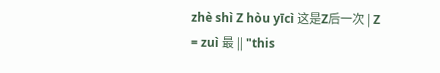zhè shì Z hòu yīcì 这是Z后一次 | Z = zuì 最 || "this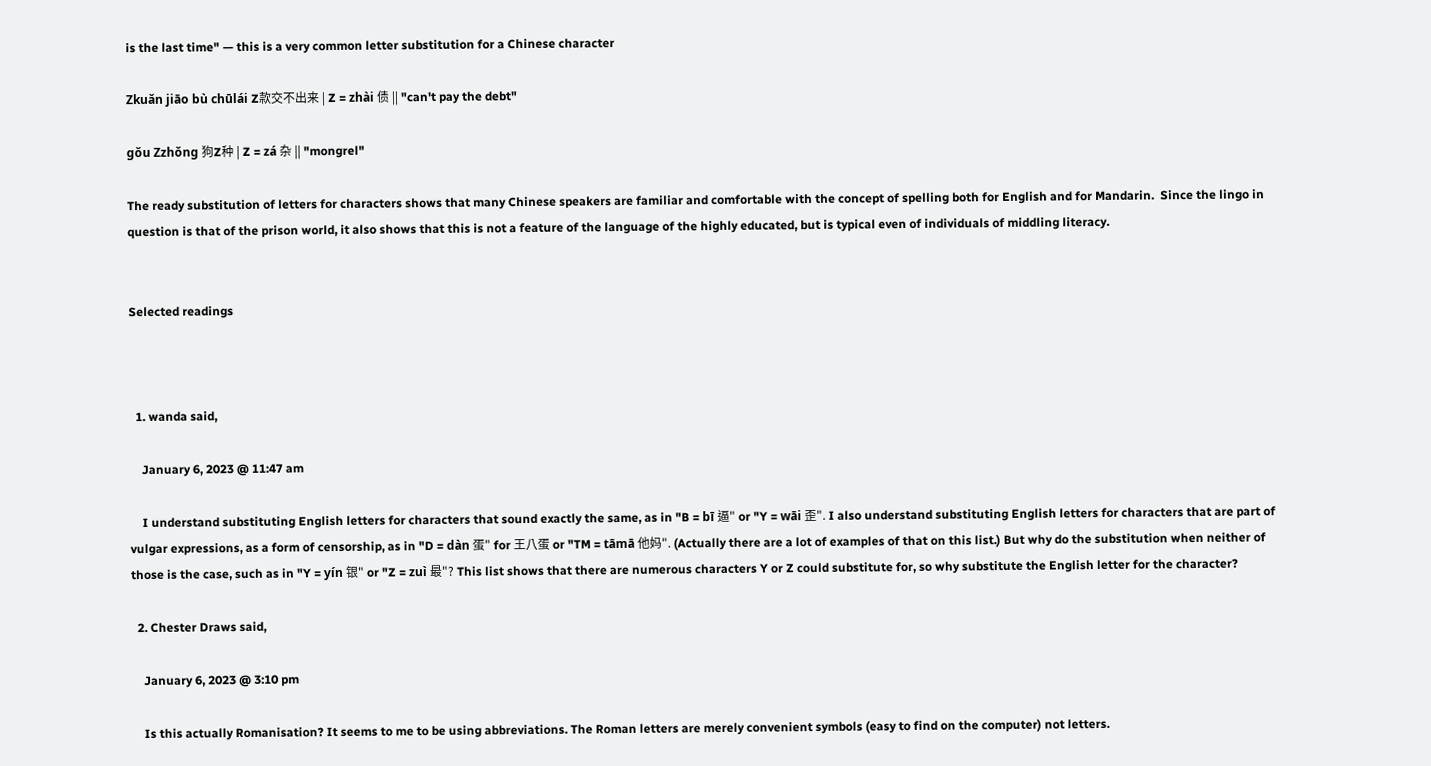is the last time" — this is a very common letter substitution for a Chinese character

Zkuǎn jiāo bù chūlái Z款交不出来 | Z = zhài 债 || "can't pay the debt"

gǒu Zzhǒng 狗Z种 | Z = zá 杂 || "mongrel"

The ready substitution of letters for characters shows that many Chinese speakers are familiar and comfortable with the concept of spelling both for English and for Mandarin.  Since the lingo in question is that of the prison world, it also shows that this is not a feature of the language of the highly educated, but is typical even of individuals of middling literacy.


Selected readings



  1. wanda said,

    January 6, 2023 @ 11:47 am

    I understand substituting English letters for characters that sound exactly the same, as in "B = bī 逼" or "Y = wāi 歪". I also understand substituting English letters for characters that are part of vulgar expressions, as a form of censorship, as in "D = dàn 蛋" for 王八蛋 or "TM = tāmā 他妈". (Actually there are a lot of examples of that on this list.) But why do the substitution when neither of those is the case, such as in "Y = yín 银" or "Z = zuì 最"? This list shows that there are numerous characters Y or Z could substitute for, so why substitute the English letter for the character?

  2. Chester Draws said,

    January 6, 2023 @ 3:10 pm

    Is this actually Romanisation? It seems to me to be using abbreviations. The Roman letters are merely convenient symbols (easy to find on the computer) not letters.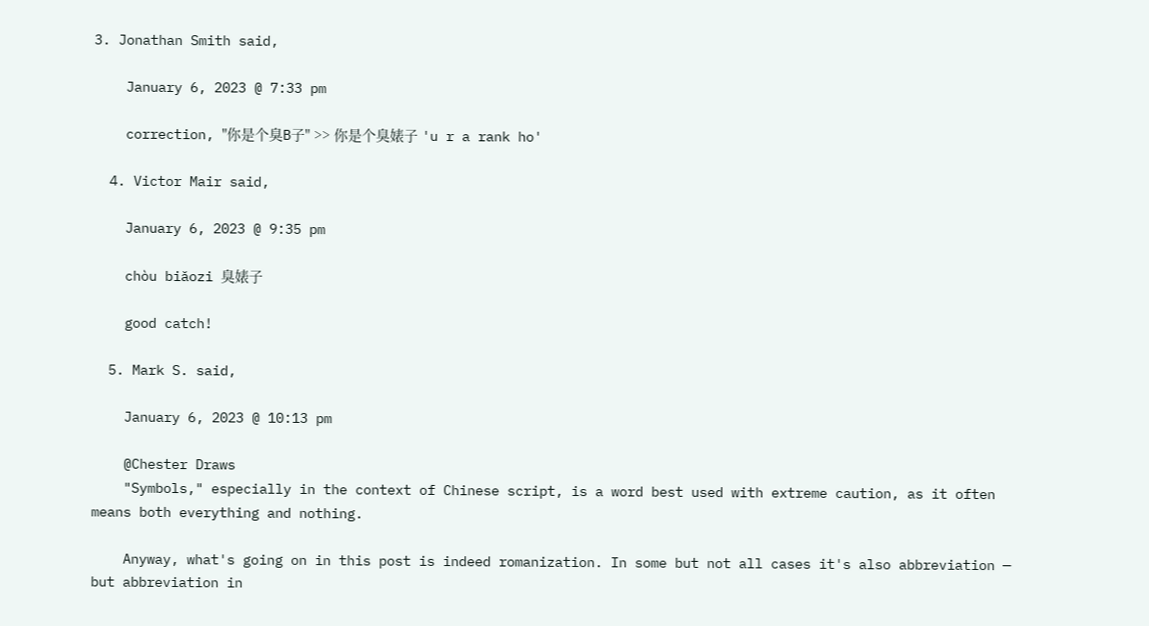3. Jonathan Smith said,

    January 6, 2023 @ 7:33 pm

    correction, "你是个臭B子" >> 你是个臭婊子 'u r a rank ho'

  4. Victor Mair said,

    January 6, 2023 @ 9:35 pm

    chòu biǎozi 臭婊子

    good catch!

  5. Mark S. said,

    January 6, 2023 @ 10:13 pm

    @Chester Draws
    "Symbols," especially in the context of Chinese script, is a word best used with extreme caution, as it often means both everything and nothing.

    Anyway, what's going on in this post is indeed romanization. In some but not all cases it's also abbreviation — but abbreviation in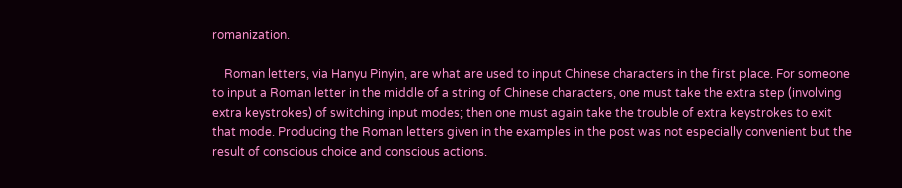romanization.

    Roman letters, via Hanyu Pinyin, are what are used to input Chinese characters in the first place. For someone to input a Roman letter in the middle of a string of Chinese characters, one must take the extra step (involving extra keystrokes) of switching input modes; then one must again take the trouble of extra keystrokes to exit that mode. Producing the Roman letters given in the examples in the post was not especially convenient but the result of conscious choice and conscious actions.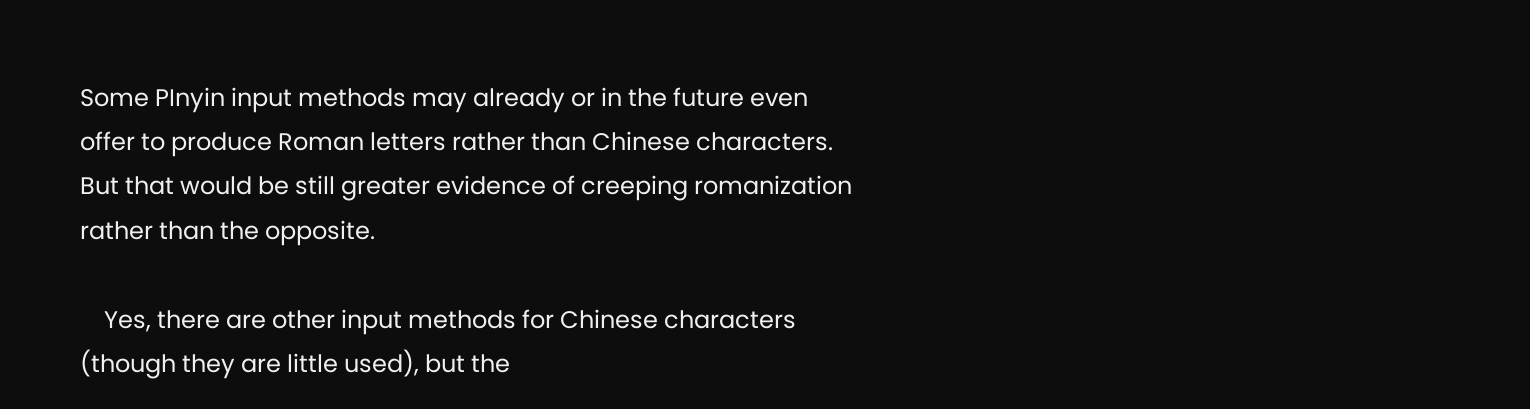Some PInyin input methods may already or in the future even offer to produce Roman letters rather than Chinese characters. But that would be still greater evidence of creeping romanization rather than the opposite.

    Yes, there are other input methods for Chinese characters (though they are little used), but the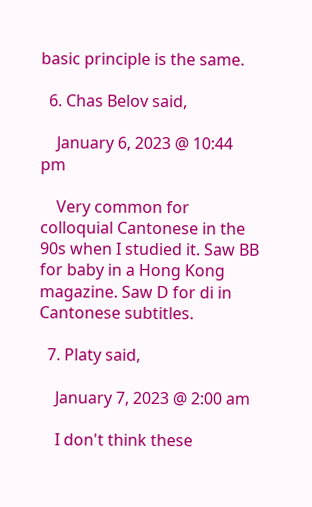basic principle is the same.

  6. Chas Belov said,

    January 6, 2023 @ 10:44 pm

    Very common for colloquial Cantonese in the 90s when I studied it. Saw BB for baby in a Hong Kong magazine. Saw D for di in Cantonese subtitles.

  7. Platy said,

    January 7, 2023 @ 2:00 am

    I don't think these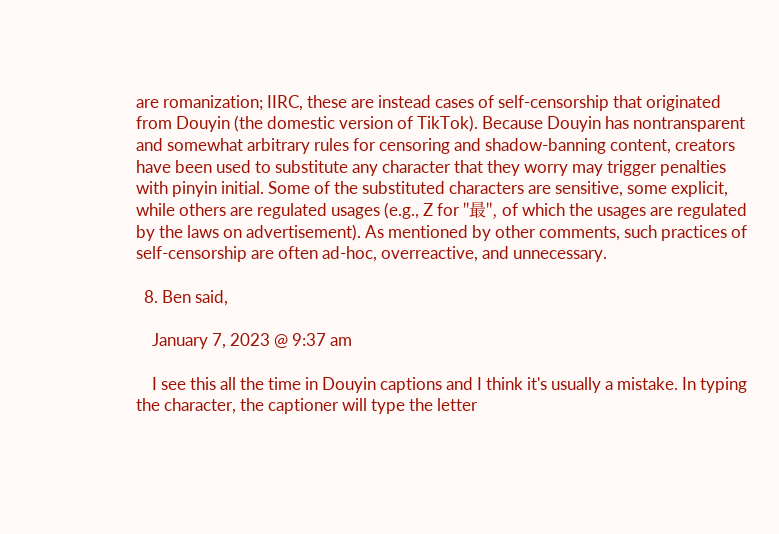are romanization; IIRC, these are instead cases of self-censorship that originated from Douyin (the domestic version of TikTok). Because Douyin has nontransparent and somewhat arbitrary rules for censoring and shadow-banning content, creators have been used to substitute any character that they worry may trigger penalties with pinyin initial. Some of the substituted characters are sensitive, some explicit, while others are regulated usages (e.g., Z for "最", of which the usages are regulated by the laws on advertisement). As mentioned by other comments, such practices of self-censorship are often ad-hoc, overreactive, and unnecessary.

  8. Ben said,

    January 7, 2023 @ 9:37 am

    I see this all the time in Douyin captions and I think it's usually a mistake. In typing the character, the captioner will type the letter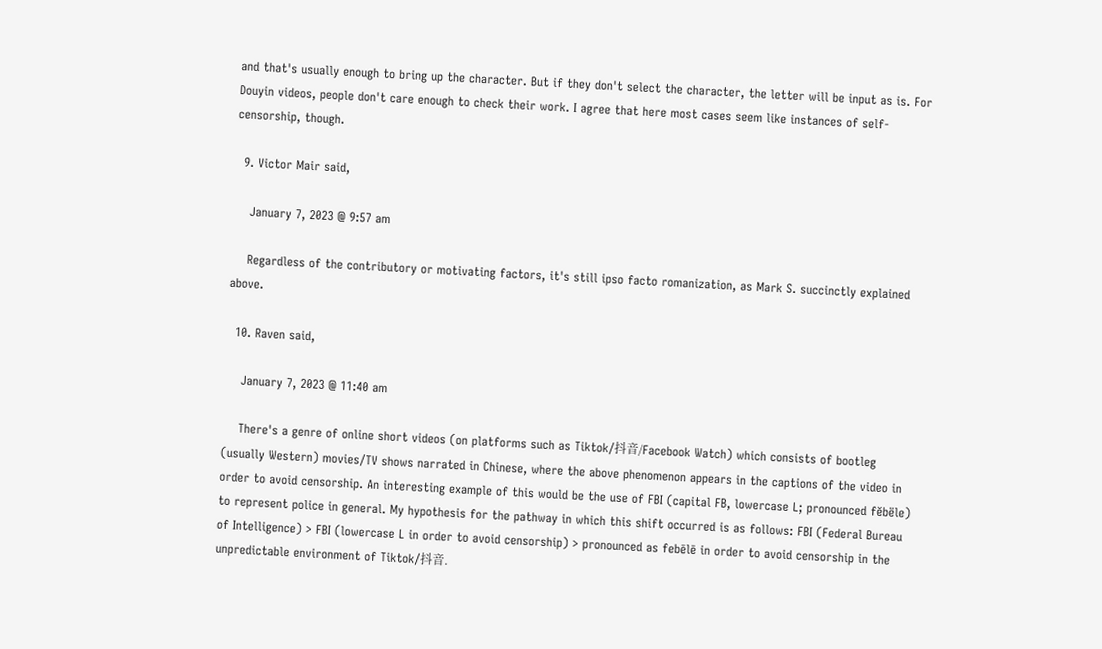and that's usually enough to bring up the character. But if they don't select the character, the letter will be input as is. For Douyin videos, people don't care enough to check their work. I agree that here most cases seem like instances of self-censorship, though.

  9. Victor Mair said,

    January 7, 2023 @ 9:57 am

    Regardless of the contributory or motivating factors, it's still ipso facto romanization, as Mark S. succinctly explained above.

  10. Raven said,

    January 7, 2023 @ 11:40 am

    There's a genre of online short videos (on platforms such as Tiktok/抖音/Facebook Watch) which consists of bootleg (usually Western) movies/TV shows narrated in Chinese, where the above phenomenon appears in the captions of the video in order to avoid censorship. An interesting example of this would be the use of FBI (capital FB, lowercase L; pronounced fĕbële) to represent police in general. My hypothesis for the pathway in which this shift occurred is as follows: FBI (Federal Bureau of Intelligence) > FBI (lowercase L in order to avoid censorship) > pronounced as febēlē in order to avoid censorship in the unpredictable environment of Tiktok/抖音.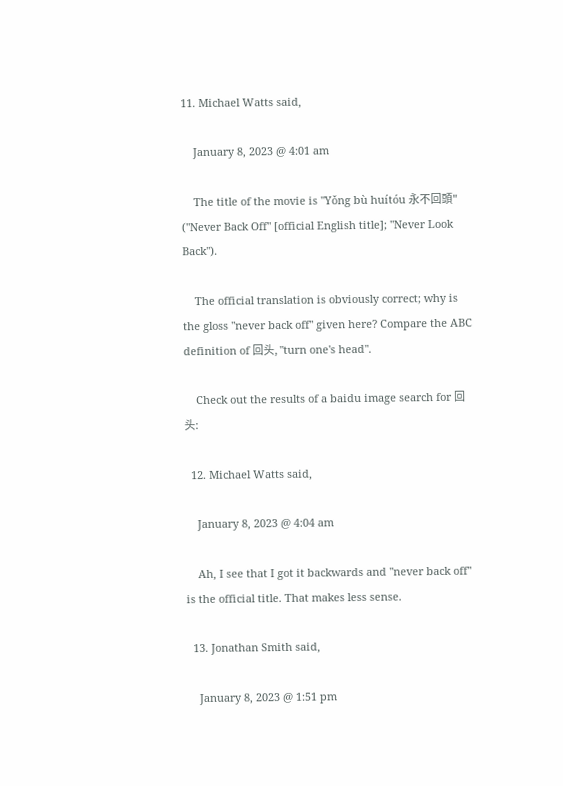11. Michael Watts said,

    January 8, 2023 @ 4:01 am

    The title of the movie is "Yǒng bù huítóu 永不回頭" ("Never Back Off" [official English title]; "Never Look Back").

    The official translation is obviously correct; why is the gloss "never back off" given here? Compare the ABC definition of 回头, "turn one's head".

    Check out the results of a baidu image search for 回头:

  12. Michael Watts said,

    January 8, 2023 @ 4:04 am

    Ah, I see that I got it backwards and "never back off" is the official title. That makes less sense.

  13. Jonathan Smith said,

    January 8, 2023 @ 1:51 pm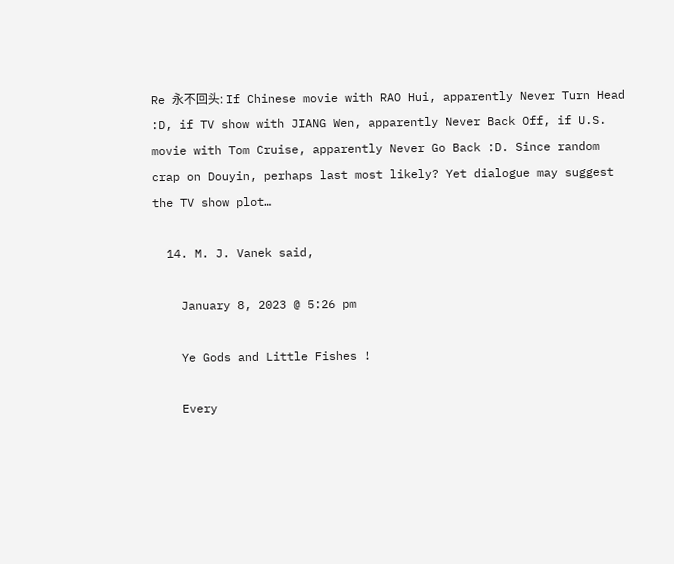Re 永不回头: If Chinese movie with RAO Hui, apparently Never Turn Head :D, if TV show with JIANG Wen, apparently Never Back Off, if U.S. movie with Tom Cruise, apparently Never Go Back :D. Since random crap on Douyin, perhaps last most likely? Yet dialogue may suggest the TV show plot…

  14. M. J. Vanek said,

    January 8, 2023 @ 5:26 pm

    Ye Gods and Little Fishes !

    Every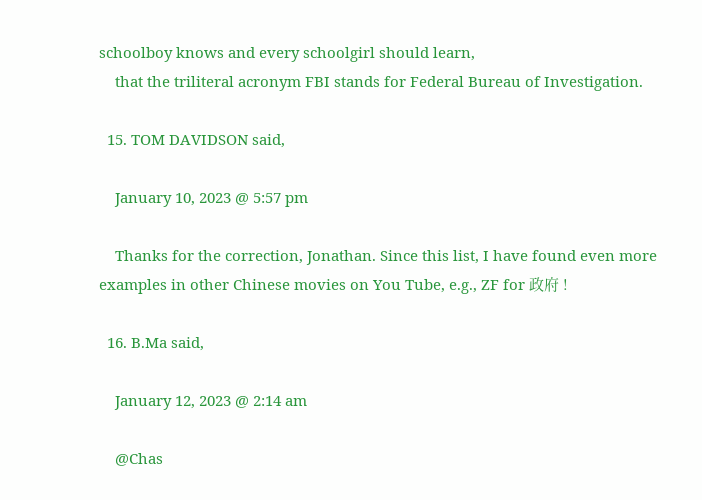schoolboy knows and every schoolgirl should learn,
    that the triliteral acronym FBI stands for Federal Bureau of Investigation.

  15. TOM DAVIDSON said,

    January 10, 2023 @ 5:57 pm

    Thanks for the correction, Jonathan. Since this list, I have found even more examples in other Chinese movies on You Tube, e.g., ZF for 政府 !

  16. B.Ma said,

    January 12, 2023 @ 2:14 am

    @Chas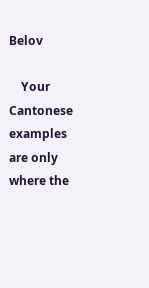Belov

    Your Cantonese examples are only where the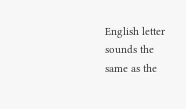English letter sounds the same as the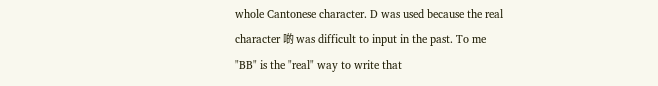whole Cantonese character. D was used because the real character 啲 was difficult to input in the past. To me "BB" is the "real" way to write that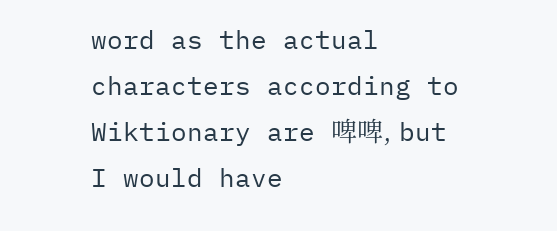word as the actual characters according to Wiktionary are 啤啤, but I would have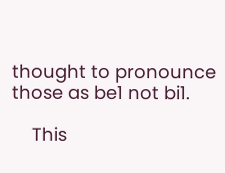thought to pronounce those as be1 not bi1.

    This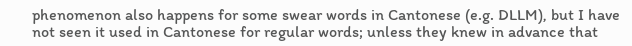phenomenon also happens for some swear words in Cantonese (e.g. DLLM), but I have not seen it used in Cantonese for regular words; unless they knew in advance that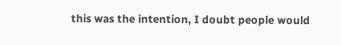this was the intention, I doubt people would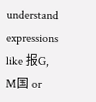understand expressions like 报G, M国 or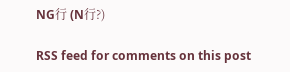NG行 (N行?)

RSS feed for comments on this post